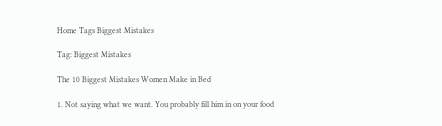Home Tags Biggest Mistakes

Tag: Biggest Mistakes

The 10 Biggest Mistakes Women Make in Bed

1. Not saying what we want. You probably fill him in on your food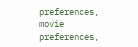preferences, movie preferences,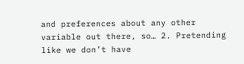and preferences about any other variable out there, so… 2. Pretending like we don’t have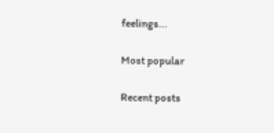feelings...

Most popular

Recent posts